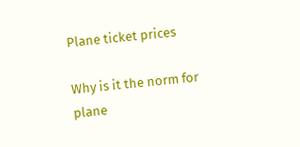Plane ticket prices

Why is it the norm for plane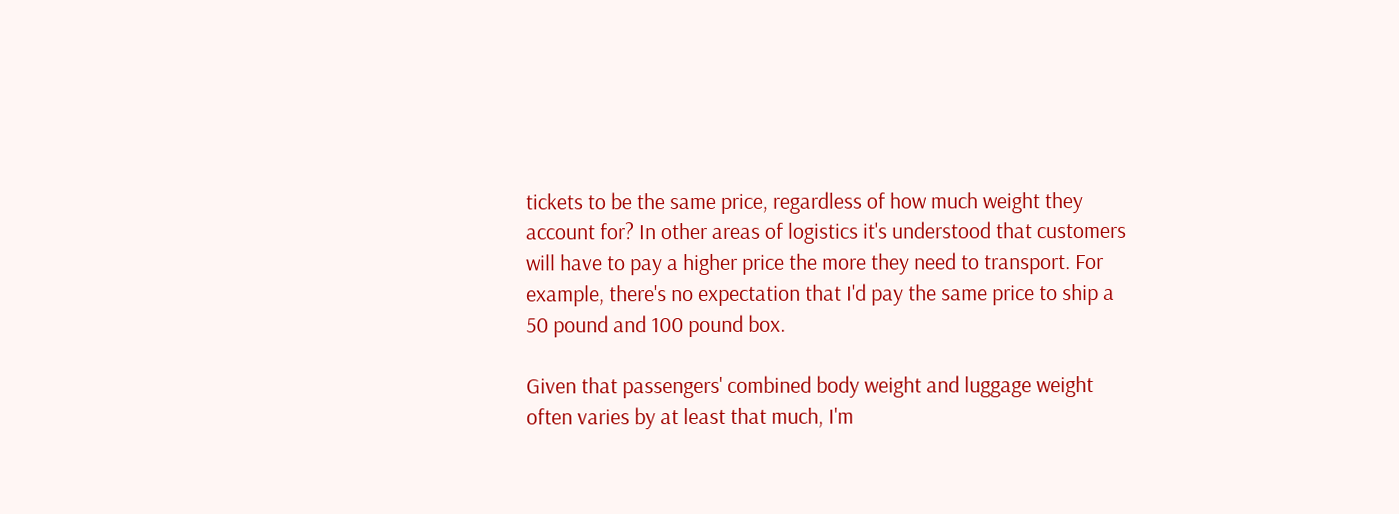tickets to be the same price, regardless of how much weight they account for? In other areas of logistics it's understood that customers will have to pay a higher price the more they need to transport. For example, there's no expectation that I'd pay the same price to ship a 50 pound and 100 pound box.

Given that passengers' combined body weight and luggage weight
often varies by at least that much, I'm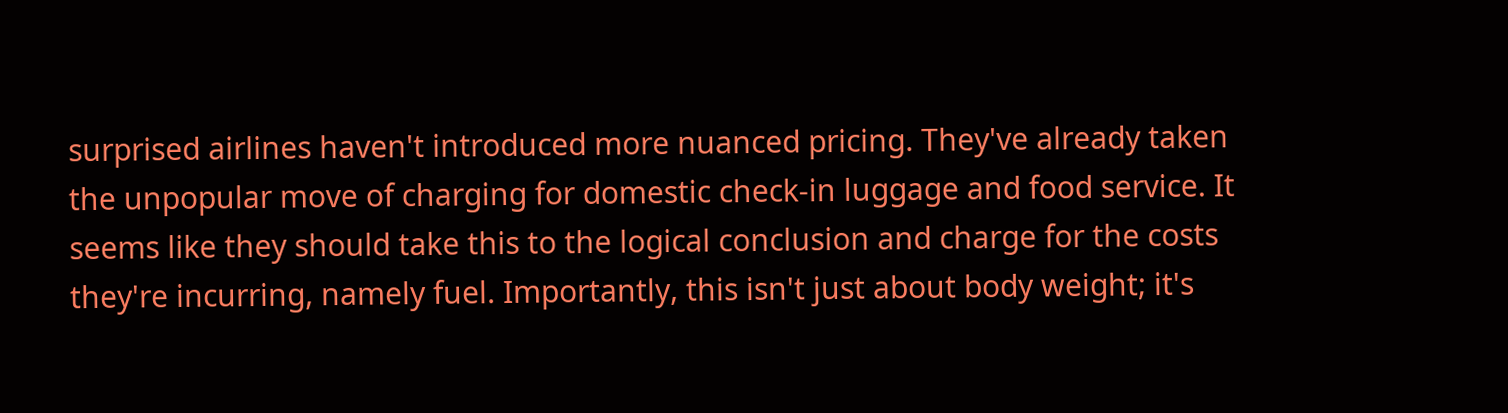surprised airlines haven't introduced more nuanced pricing. They've already taken the unpopular move of charging for domestic check-in luggage and food service. It seems like they should take this to the logical conclusion and charge for the costs they're incurring, namely fuel. Importantly, this isn't just about body weight; it's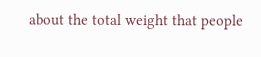about the total weight that people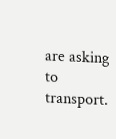are asking to transport.